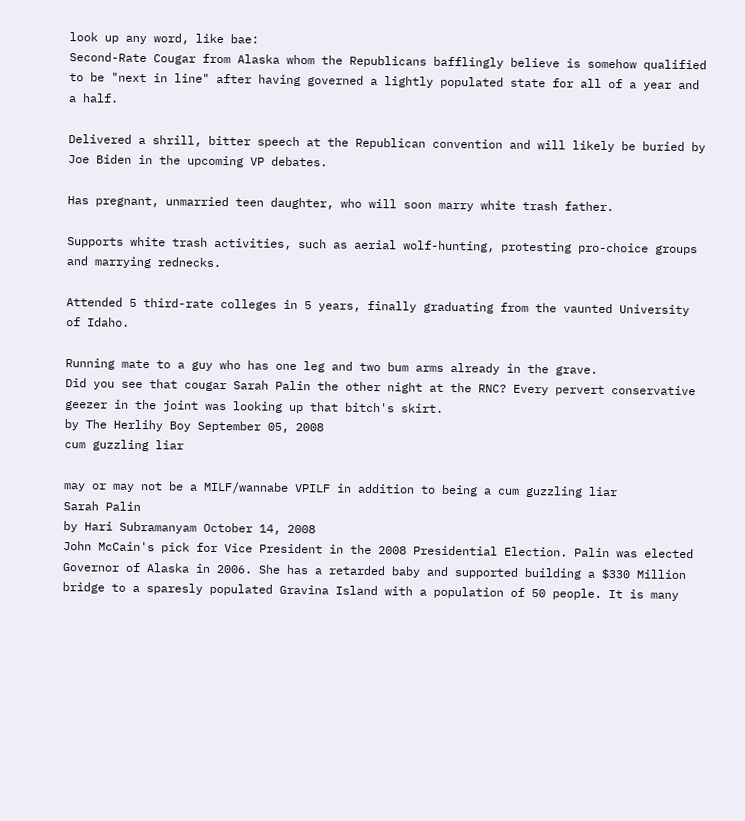look up any word, like bae:
Second-Rate Cougar from Alaska whom the Republicans bafflingly believe is somehow qualified to be "next in line" after having governed a lightly populated state for all of a year and a half.

Delivered a shrill, bitter speech at the Republican convention and will likely be buried by Joe Biden in the upcoming VP debates.

Has pregnant, unmarried teen daughter, who will soon marry white trash father.

Supports white trash activities, such as aerial wolf-hunting, protesting pro-choice groups and marrying rednecks.

Attended 5 third-rate colleges in 5 years, finally graduating from the vaunted University of Idaho.

Running mate to a guy who has one leg and two bum arms already in the grave.
Did you see that cougar Sarah Palin the other night at the RNC? Every pervert conservative geezer in the joint was looking up that bitch's skirt.
by The Herlihy Boy September 05, 2008
cum guzzling liar

may or may not be a MILF/wannabe VPILF in addition to being a cum guzzling liar
Sarah Palin
by Hari Subramanyam October 14, 2008
John McCain's pick for Vice President in the 2008 Presidential Election. Palin was elected Governor of Alaska in 2006. She has a retarded baby and supported building a $330 Million bridge to a sparesly populated Gravina Island with a population of 50 people. It is many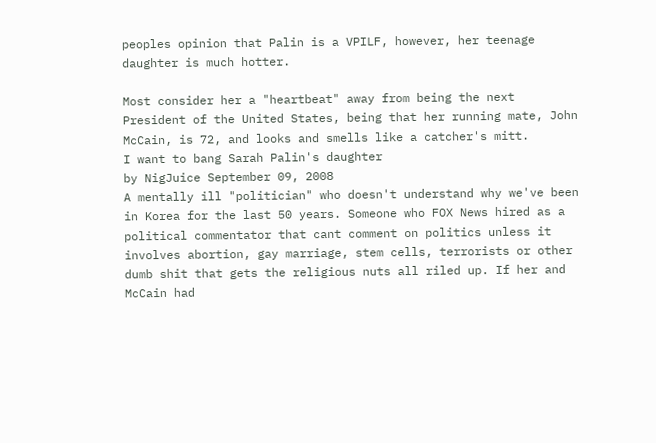peoples opinion that Palin is a VPILF, however, her teenage daughter is much hotter.

Most consider her a "heartbeat" away from being the next President of the United States, being that her running mate, John McCain, is 72, and looks and smells like a catcher's mitt.
I want to bang Sarah Palin's daughter
by NigJuice September 09, 2008
A mentally ill "politician" who doesn't understand why we've been in Korea for the last 50 years. Someone who FOX News hired as a political commentator that cant comment on politics unless it involves abortion, gay marriage, stem cells, terrorists or other dumb shit that gets the religious nuts all riled up. If her and McCain had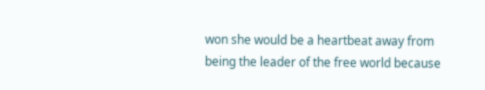won she would be a heartbeat away from being the leader of the free world because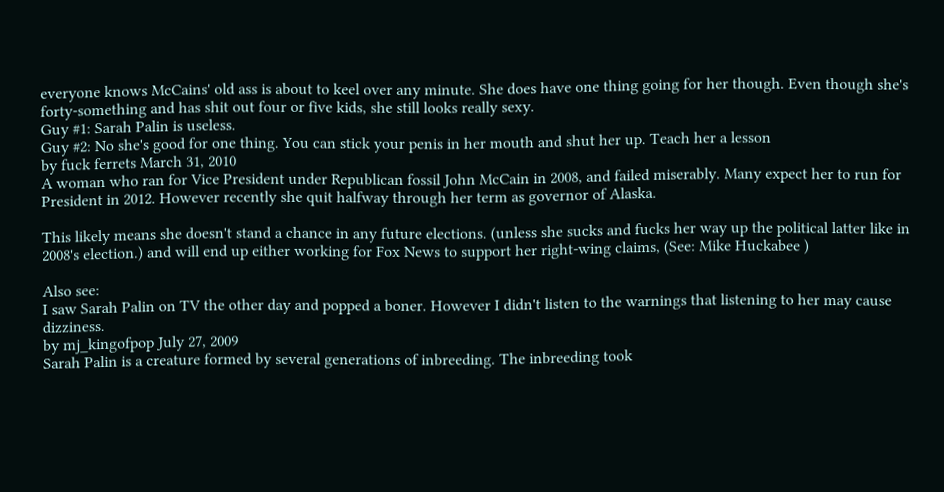everyone knows McCains' old ass is about to keel over any minute. She does have one thing going for her though. Even though she's forty-something and has shit out four or five kids, she still looks really sexy.
Guy #1: Sarah Palin is useless.
Guy #2: No she's good for one thing. You can stick your penis in her mouth and shut her up. Teach her a lesson
by fuck ferrets March 31, 2010
A woman who ran for Vice President under Republican fossil John McCain in 2008, and failed miserably. Many expect her to run for President in 2012. However recently she quit halfway through her term as governor of Alaska.

This likely means she doesn't stand a chance in any future elections. (unless she sucks and fucks her way up the political latter like in 2008's election.) and will end up either working for Fox News to support her right-wing claims, (See: Mike Huckabee )

Also see:
I saw Sarah Palin on TV the other day and popped a boner. However I didn't listen to the warnings that listening to her may cause dizziness.
by mj_kingofpop July 27, 2009
Sarah Palin is a creature formed by several generations of inbreeding. The inbreeding took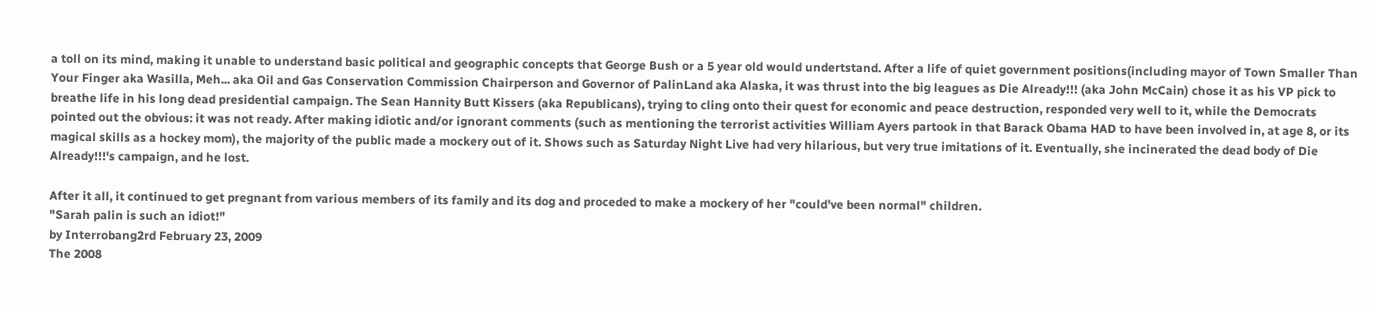a toll on its mind, making it unable to understand basic political and geographic concepts that George Bush or a 5 year old would undertstand. After a life of quiet government positions(including mayor of Town Smaller Than Your Finger aka Wasilla, Meh... aka Oil and Gas Conservation Commission Chairperson and Governor of PalinLand aka Alaska, it was thrust into the big leagues as Die Already!!! (aka John McCain) chose it as his VP pick to breathe life in his long dead presidential campaign. The Sean Hannity Butt Kissers (aka Republicans), trying to cling onto their quest for economic and peace destruction, responded very well to it, while the Democrats pointed out the obvious: it was not ready. After making idiotic and/or ignorant comments (such as mentioning the terrorist activities William Ayers partook in that Barack Obama HAD to have been involved in, at age 8, or its magical skills as a hockey mom), the majority of the public made a mockery out of it. Shows such as Saturday Night Live had very hilarious, but very true imitations of it. Eventually, she incinerated the dead body of Die Already!!!'s campaign, and he lost.

After it all, it continued to get pregnant from various members of its family and its dog and proceded to make a mockery of her "could've been normal" children.
"Sarah palin is such an idiot!"
by Interrobang2rd February 23, 2009
The 2008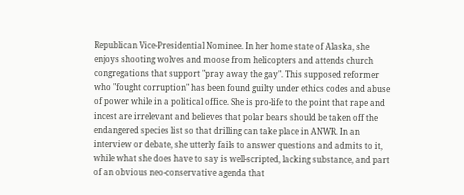Republican Vice-Presidential Nominee. In her home state of Alaska, she enjoys shooting wolves and moose from helicopters and attends church congregations that support "pray away the gay". This supposed reformer who "fought corruption" has been found guilty under ethics codes and abuse of power while in a political office. She is pro-life to the point that rape and incest are irrelevant and believes that polar bears should be taken off the endangered species list so that drilling can take place in ANWR. In an interview or debate, she utterly fails to answer questions and admits to it, while what she does have to say is well-scripted, lacking substance, and part of an obvious neo-conservative agenda that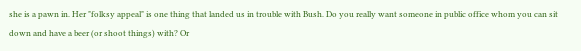she is a pawn in. Her "folksy appeal" is one thing that landed us in trouble with Bush. Do you really want someone in public office whom you can sit down and have a beer (or shoot things) with? Or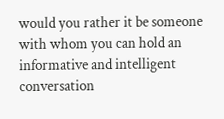would you rather it be someone with whom you can hold an informative and intelligent conversation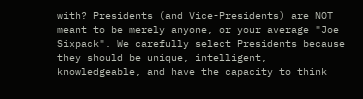with? Presidents (and Vice-Presidents) are NOT meant to be merely anyone, or your average "Joe Sixpack". We carefully select Presidents because they should be unique, intelligent, knowledgeable, and have the capacity to think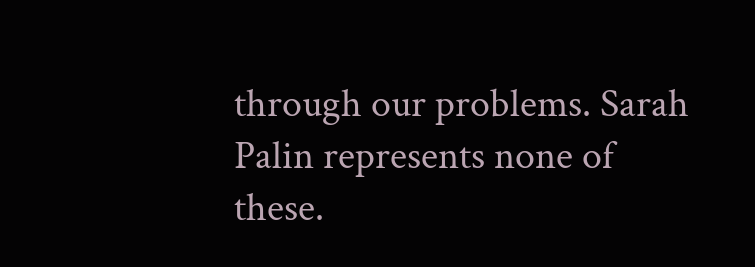through our problems. Sarah Palin represents none of these.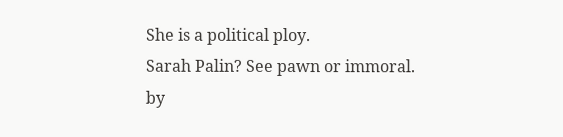She is a political ploy.
Sarah Palin? See pawn or immoral.
by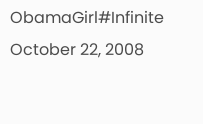ObamaGirl#Infinite October 22, 2008